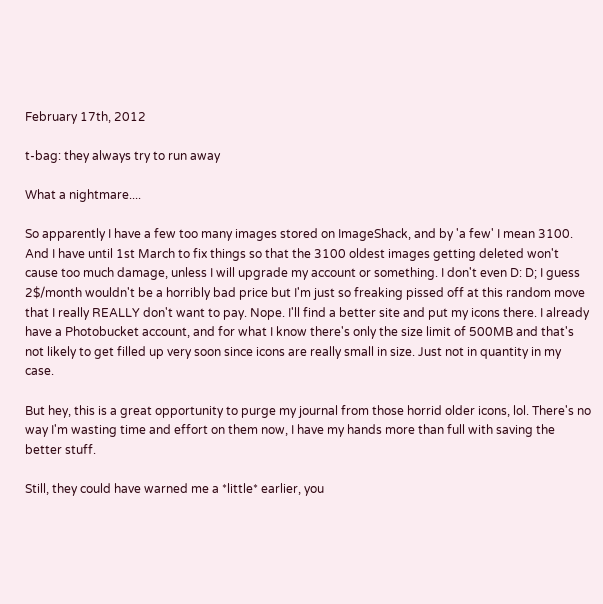February 17th, 2012

t-bag: they always try to run away

What a nightmare....

So apparently I have a few too many images stored on ImageShack, and by 'a few' I mean 3100. And I have until 1st March to fix things so that the 3100 oldest images getting deleted won't cause too much damage, unless I will upgrade my account or something. I don't even D: D; I guess 2$/month wouldn't be a horribly bad price but I'm just so freaking pissed off at this random move that I really REALLY don't want to pay. Nope. I'll find a better site and put my icons there. I already have a Photobucket account, and for what I know there's only the size limit of 500MB and that's not likely to get filled up very soon since icons are really small in size. Just not in quantity in my case.

But hey, this is a great opportunity to purge my journal from those horrid older icons, lol. There's no way I'm wasting time and effort on them now, I have my hands more than full with saving the better stuff.

Still, they could have warned me a *little* earlier, you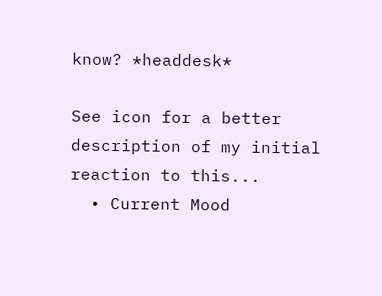know? *headdesk*

See icon for a better description of my initial reaction to this...
  • Current Mood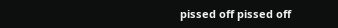pissed off pissed off